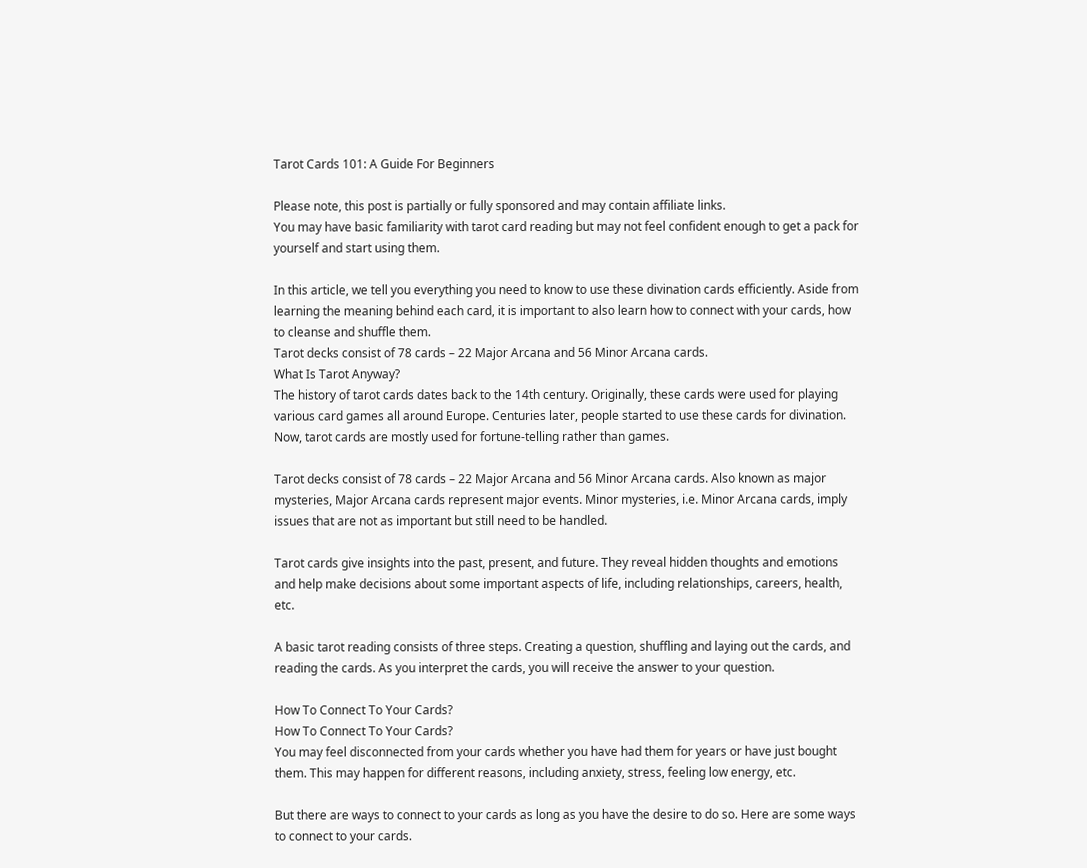Tarot Cards 101: A Guide For Beginners

Please note, this post is partially or fully sponsored and may contain affiliate links.
You may have basic familiarity with tarot card reading but may not feel confident enough to get a pack for yourself and start using them.

In this article, we tell you everything you need to know to use these divination cards efficiently. Aside from learning the meaning behind each card, it is important to also learn how to connect with your cards, how to cleanse and shuffle them.
Tarot decks consist of 78 cards – 22 Major Arcana and 56 Minor Arcana cards.
What Is Tarot Anyway?
The history of tarot cards dates back to the 14th century. Originally, these cards were used for playing various card games all around Europe. Centuries later, people started to use these cards for divination. Now, tarot cards are mostly used for fortune-telling rather than games.

Tarot decks consist of 78 cards – 22 Major Arcana and 56 Minor Arcana cards. Also known as major mysteries, Major Arcana cards represent major events. Minor mysteries, i.e. Minor Arcana cards, imply issues that are not as important but still need to be handled.

Tarot cards give insights into the past, present, and future. They reveal hidden thoughts and emotions and help make decisions about some important aspects of life, including relationships, careers, health, etc.

A basic tarot reading consists of three steps. Creating a question, shuffling and laying out the cards, and reading the cards. As you interpret the cards, you will receive the answer to your question.

How To Connect To Your Cards?
How To Connect To Your Cards?
You may feel disconnected from your cards whether you have had them for years or have just bought them. This may happen for different reasons, including anxiety, stress, feeling low energy, etc.

But there are ways to connect to your cards as long as you have the desire to do so. Here are some ways to connect to your cards.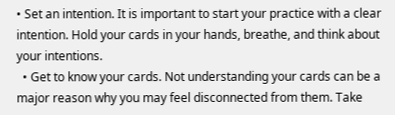• Set an intention. It is important to start your practice with a clear intention. Hold your cards in your hands, breathe, and think about your intentions.
  • Get to know your cards. Not understanding your cards can be a major reason why you may feel disconnected from them. Take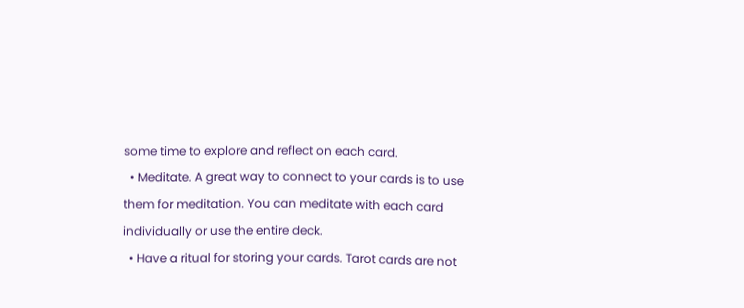some time to explore and reflect on each card.
  • Meditate. A great way to connect to your cards is to use them for meditation. You can meditate with each card individually or use the entire deck.
  • Have a ritual for storing your cards. Tarot cards are not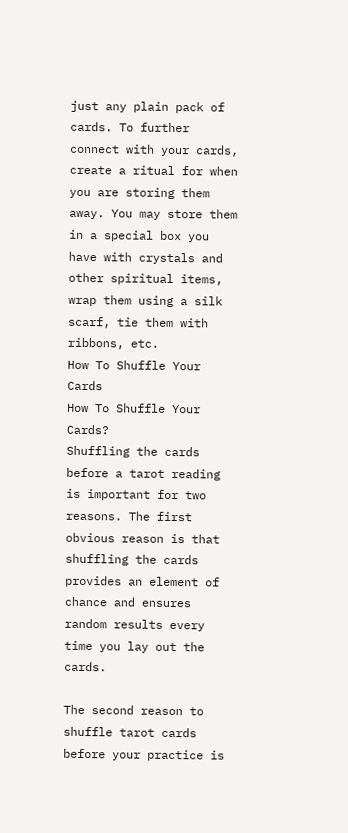just any plain pack of cards. To further connect with your cards, create a ritual for when you are storing them away. You may store them in a special box you have with crystals and other spiritual items, wrap them using a silk scarf, tie them with ribbons, etc.
How To Shuffle Your Cards
How To Shuffle Your Cards?
Shuffling the cards before a tarot reading is important for two reasons. The first obvious reason is that shuffling the cards provides an element of chance and ensures random results every time you lay out the cards.

The second reason to shuffle tarot cards before your practice is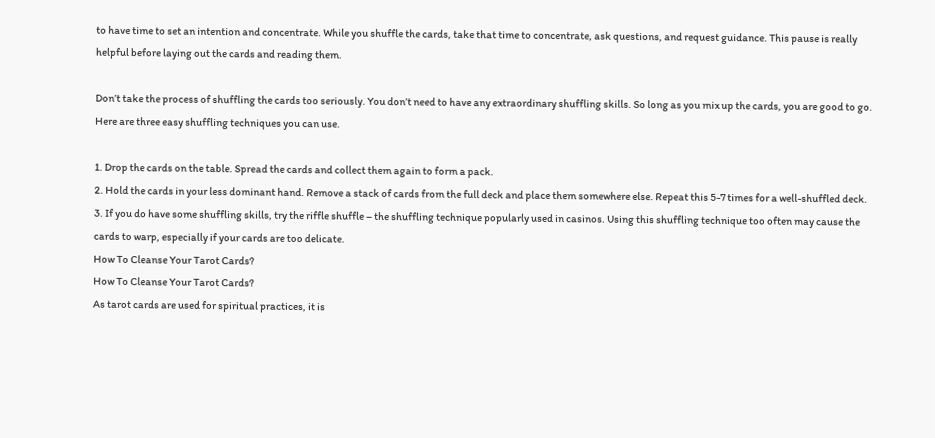to have time to set an intention and concentrate. While you shuffle the cards, take that time to concentrate, ask questions, and request guidance. This pause is really helpful before laying out the cards and reading them.

Don’t take the process of shuffling the cards too seriously. You don’t need to have any extraordinary shuffling skills. So long as you mix up the cards, you are good to go. Here are three easy shuffling techniques you can use.

1. Drop the cards on the table. Spread the cards and collect them again to form a pack.
2. Hold the cards in your less dominant hand. Remove a stack of cards from the full deck and place them somewhere else. Repeat this 5-7 times for a well-shuffled deck.
3. If you do have some shuffling skills, try the riffle shuffle – the shuffling technique popularly used in casinos. Using this shuffling technique too often may cause the cards to warp, especially if your cards are too delicate.
How To Cleanse Your Tarot Cards?
How To Cleanse Your Tarot Cards?
As tarot cards are used for spiritual practices, it is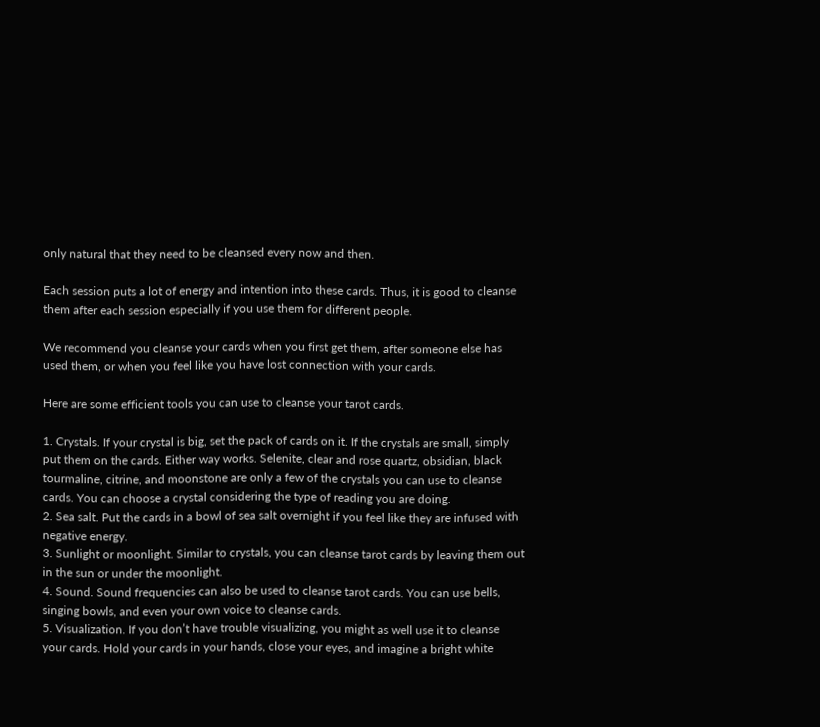only natural that they need to be cleansed every now and then.

Each session puts a lot of energy and intention into these cards. Thus, it is good to cleanse them after each session especially if you use them for different people.

We recommend you cleanse your cards when you first get them, after someone else has used them, or when you feel like you have lost connection with your cards.

Here are some efficient tools you can use to cleanse your tarot cards.

1. Crystals. If your crystal is big, set the pack of cards on it. If the crystals are small, simply put them on the cards. Either way works. Selenite, clear and rose quartz, obsidian, black tourmaline, citrine, and moonstone are only a few of the crystals you can use to cleanse cards. You can choose a crystal considering the type of reading you are doing.
2. Sea salt. Put the cards in a bowl of sea salt overnight if you feel like they are infused with negative energy.
3. Sunlight or moonlight. Similar to crystals, you can cleanse tarot cards by leaving them out in the sun or under the moonlight.
4. Sound. Sound frequencies can also be used to cleanse tarot cards. You can use bells, singing bowls, and even your own voice to cleanse cards.
5. Visualization. If you don’t have trouble visualizing, you might as well use it to cleanse your cards. Hold your cards in your hands, close your eyes, and imagine a bright white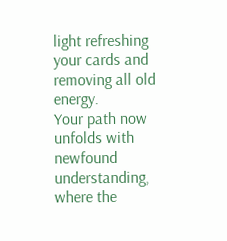light refreshing your cards and removing all old energy.
Your path now unfolds with newfound understanding, where the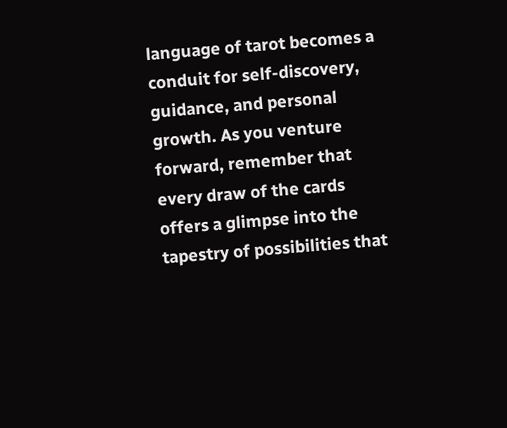language of tarot becomes a conduit for self-discovery, guidance, and personal growth. As you venture forward, remember that every draw of the cards offers a glimpse into the tapestry of possibilities that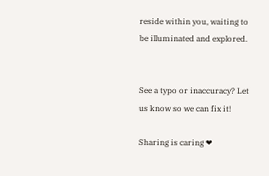reside within you, waiting to be illuminated and explored.


See a typo or inaccuracy? Let us know so we can fix it!

Sharing is caring ❤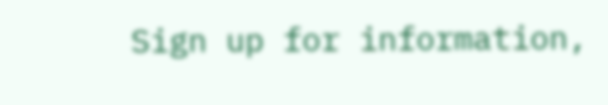Sign up for information,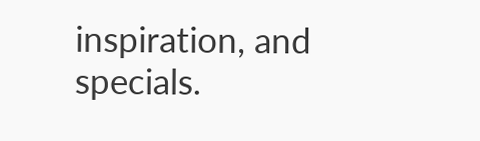inspiration, and specials.